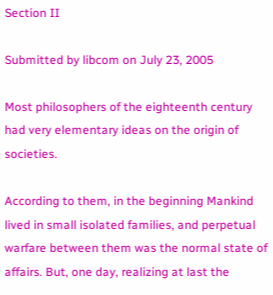Section II

Submitted by libcom on July 23, 2005

Most philosophers of the eighteenth century had very elementary ideas on the origin of societies.

According to them, in the beginning Mankind lived in small isolated families, and perpetual warfare between them was the normal state of affairs. But, one day, realizing at last the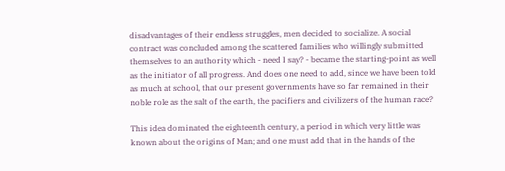disadvantages of their endless struggles, men decided to socialize. A social contract was concluded among the scattered families who willingly submitted themselves to an authority which - need I say? - became the starting-point as well as the initiator of all progress. And does one need to add, since we have been told as much at school, that our present governments have so far remained in their noble role as the salt of the earth, the pacifiers and civilizers of the human race?

This idea dominated the eighteenth century, a period in which very little was known about the origins of Man; and one must add that in the hands of the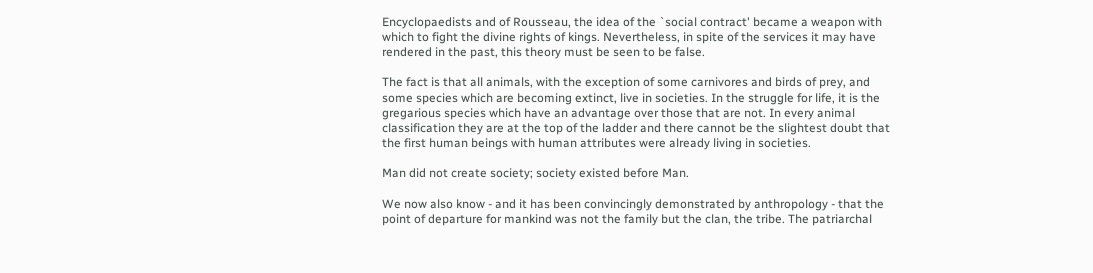Encyclopaedists and of Rousseau, the idea of the `social contract' became a weapon with which to fight the divine rights of kings. Nevertheless, in spite of the services it may have rendered in the past, this theory must be seen to be false.

The fact is that all animals, with the exception of some carnivores and birds of prey, and some species which are becoming extinct, live in societies. In the struggle for life, it is the gregarious species which have an advantage over those that are not. In every animal classification they are at the top of the ladder and there cannot be the slightest doubt that the first human beings with human attributes were already living in societies.

Man did not create society; society existed before Man.

We now also know - and it has been convincingly demonstrated by anthropology - that the point of departure for mankind was not the family but the clan, the tribe. The patriarchal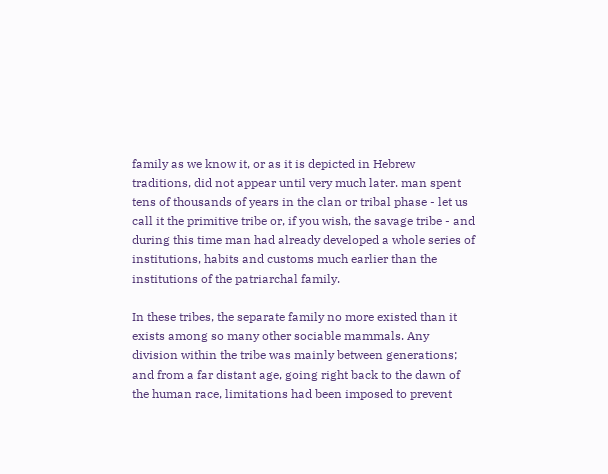family as we know it, or as it is depicted in Hebrew traditions, did not appear until very much later. man spent tens of thousands of years in the clan or tribal phase - let us call it the primitive tribe or, if you wish, the savage tribe - and during this time man had already developed a whole series of institutions, habits and customs much earlier than the institutions of the patriarchal family.

In these tribes, the separate family no more existed than it exists among so many other sociable mammals. Any division within the tribe was mainly between generations; and from a far distant age, going right back to the dawn of the human race, limitations had been imposed to prevent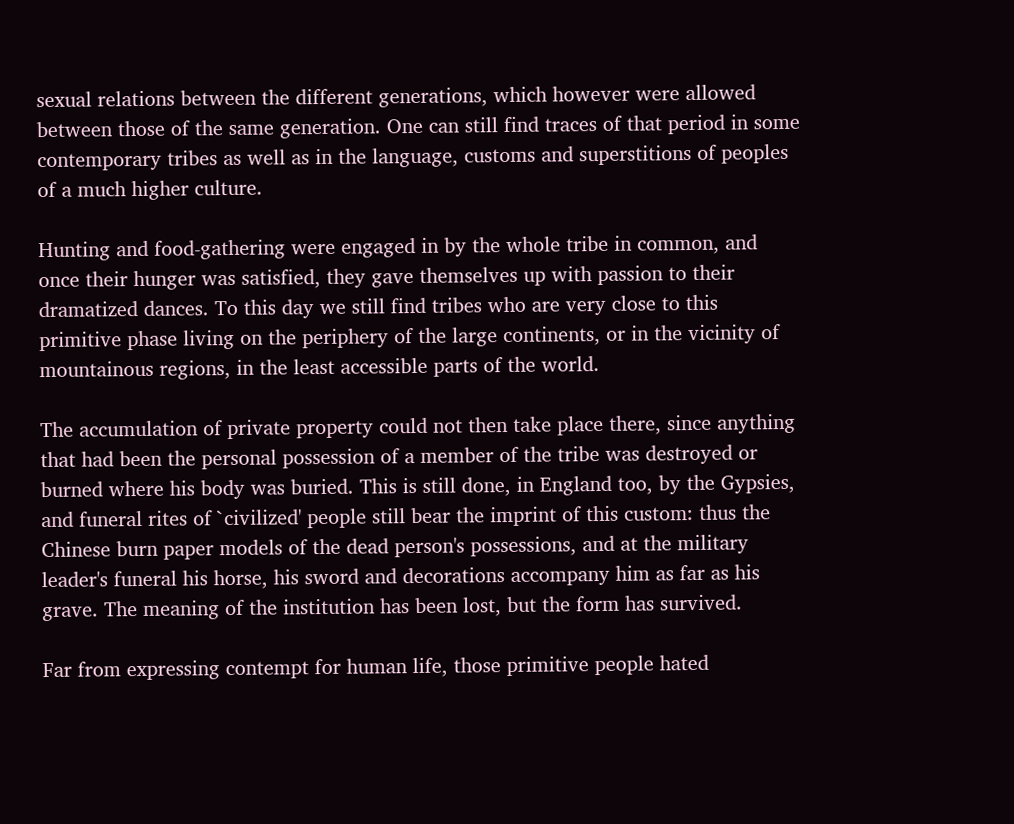sexual relations between the different generations, which however were allowed between those of the same generation. One can still find traces of that period in some contemporary tribes as well as in the language, customs and superstitions of peoples of a much higher culture.

Hunting and food-gathering were engaged in by the whole tribe in common, and once their hunger was satisfied, they gave themselves up with passion to their dramatized dances. To this day we still find tribes who are very close to this primitive phase living on the periphery of the large continents, or in the vicinity of mountainous regions, in the least accessible parts of the world.

The accumulation of private property could not then take place there, since anything that had been the personal possession of a member of the tribe was destroyed or burned where his body was buried. This is still done, in England too, by the Gypsies, and funeral rites of `civilized' people still bear the imprint of this custom: thus the Chinese burn paper models of the dead person's possessions, and at the military leader's funeral his horse, his sword and decorations accompany him as far as his grave. The meaning of the institution has been lost, but the form has survived.

Far from expressing contempt for human life, those primitive people hated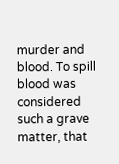murder and blood. To spill blood was considered such a grave matter, that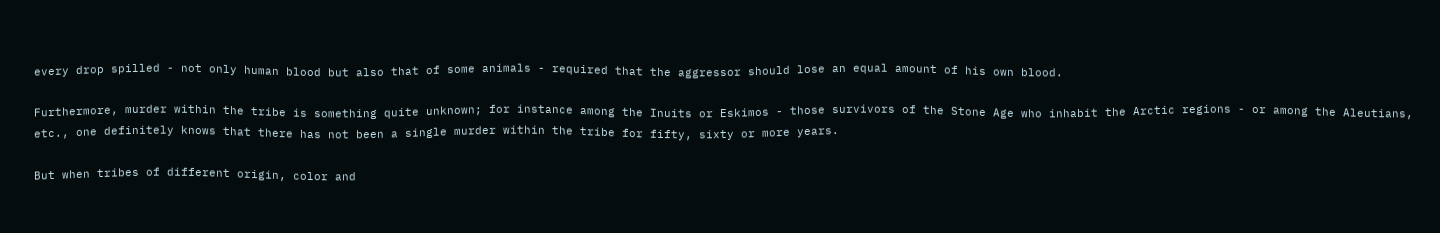every drop spilled - not only human blood but also that of some animals - required that the aggressor should lose an equal amount of his own blood.

Furthermore, murder within the tribe is something quite unknown; for instance among the Inuits or Eskimos - those survivors of the Stone Age who inhabit the Arctic regions - or among the Aleutians, etc., one definitely knows that there has not been a single murder within the tribe for fifty, sixty or more years.

But when tribes of different origin, color and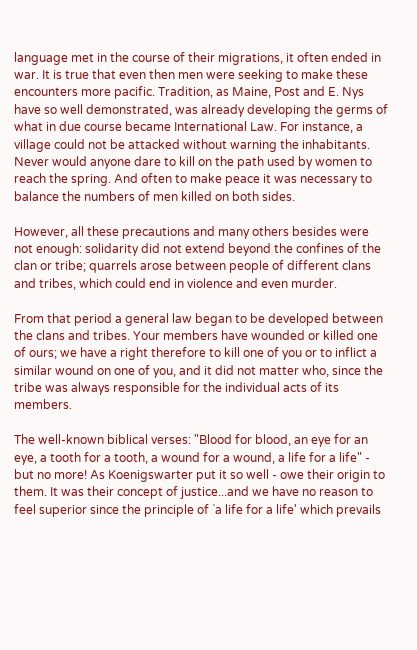language met in the course of their migrations, it often ended in war. It is true that even then men were seeking to make these encounters more pacific. Tradition, as Maine, Post and E. Nys have so well demonstrated, was already developing the germs of what in due course became International Law. For instance, a village could not be attacked without warning the inhabitants. Never would anyone dare to kill on the path used by women to reach the spring. And often to make peace it was necessary to balance the numbers of men killed on both sides.

However, all these precautions and many others besides were not enough: solidarity did not extend beyond the confines of the clan or tribe; quarrels arose between people of different clans and tribes, which could end in violence and even murder.

From that period a general law began to be developed between the clans and tribes. Your members have wounded or killed one of ours; we have a right therefore to kill one of you or to inflict a similar wound on one of you, and it did not matter who, since the tribe was always responsible for the individual acts of its members.

The well-known biblical verses: "Blood for blood, an eye for an eye, a tooth for a tooth, a wound for a wound, a life for a life" - but no more! As Koenigswarter put it so well - owe their origin to them. It was their concept of justice...and we have no reason to feel superior since the principle of `a life for a life' which prevails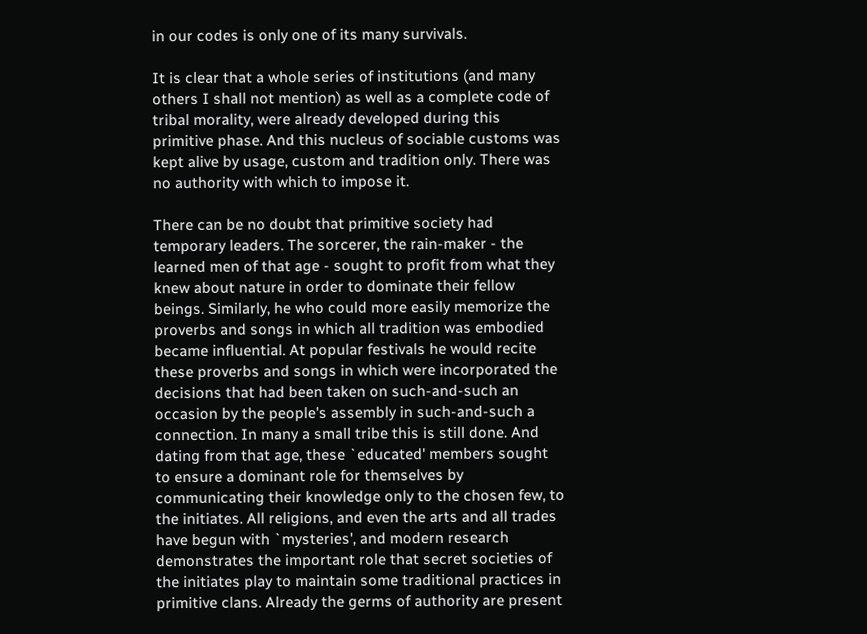in our codes is only one of its many survivals.

It is clear that a whole series of institutions (and many others I shall not mention) as well as a complete code of tribal morality, were already developed during this primitive phase. And this nucleus of sociable customs was kept alive by usage, custom and tradition only. There was no authority with which to impose it.

There can be no doubt that primitive society had temporary leaders. The sorcerer, the rain-maker - the learned men of that age - sought to profit from what they knew about nature in order to dominate their fellow beings. Similarly, he who could more easily memorize the proverbs and songs in which all tradition was embodied became influential. At popular festivals he would recite these proverbs and songs in which were incorporated the decisions that had been taken on such-and-such an occasion by the people's assembly in such-and-such a connection. In many a small tribe this is still done. And dating from that age, these `educated' members sought to ensure a dominant role for themselves by communicating their knowledge only to the chosen few, to the initiates. All religions, and even the arts and all trades have begun with `mysteries', and modern research demonstrates the important role that secret societies of the initiates play to maintain some traditional practices in primitive clans. Already the germs of authority are present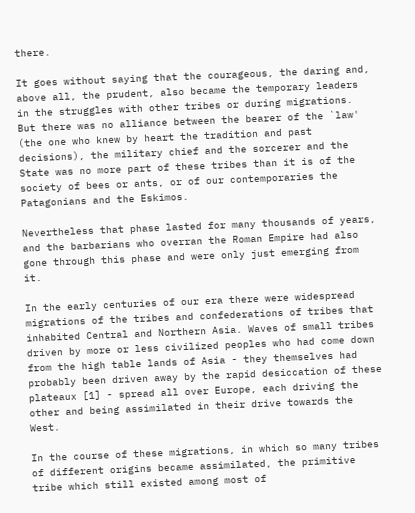there.

It goes without saying that the courageous, the daring and, above all, the prudent, also became the temporary leaders in the struggles with other tribes or during migrations. But there was no alliance between the bearer of the `law' (the one who knew by heart the tradition and past decisions), the military chief and the sorcerer and the State was no more part of these tribes than it is of the society of bees or ants, or of our contemporaries the Patagonians and the Eskimos.

Nevertheless that phase lasted for many thousands of years, and the barbarians who overran the Roman Empire had also gone through this phase and were only just emerging from it.

In the early centuries of our era there were widespread migrations of the tribes and confederations of tribes that inhabited Central and Northern Asia. Waves of small tribes driven by more or less civilized peoples who had come down from the high table lands of Asia - they themselves had probably been driven away by the rapid desiccation of these plateaux [1] - spread all over Europe, each driving the other and being assimilated in their drive towards the West.

In the course of these migrations, in which so many tribes of different origins became assimilated, the primitive tribe which still existed among most of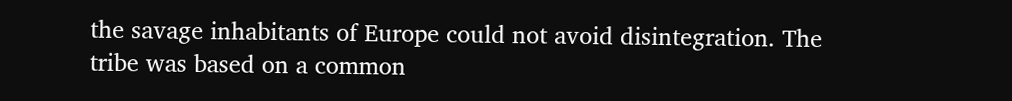the savage inhabitants of Europe could not avoid disintegration. The tribe was based on a common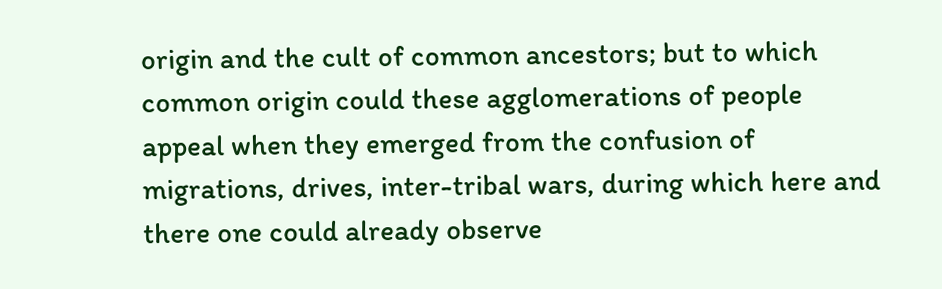origin and the cult of common ancestors; but to which common origin could these agglomerations of people appeal when they emerged from the confusion of migrations, drives, inter-tribal wars, during which here and there one could already observe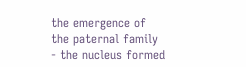the emergence of the paternal family - the nucleus formed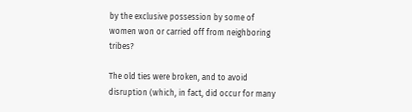by the exclusive possession by some of women won or carried off from neighboring tribes?

The old ties were broken, and to avoid disruption (which, in fact, did occur for many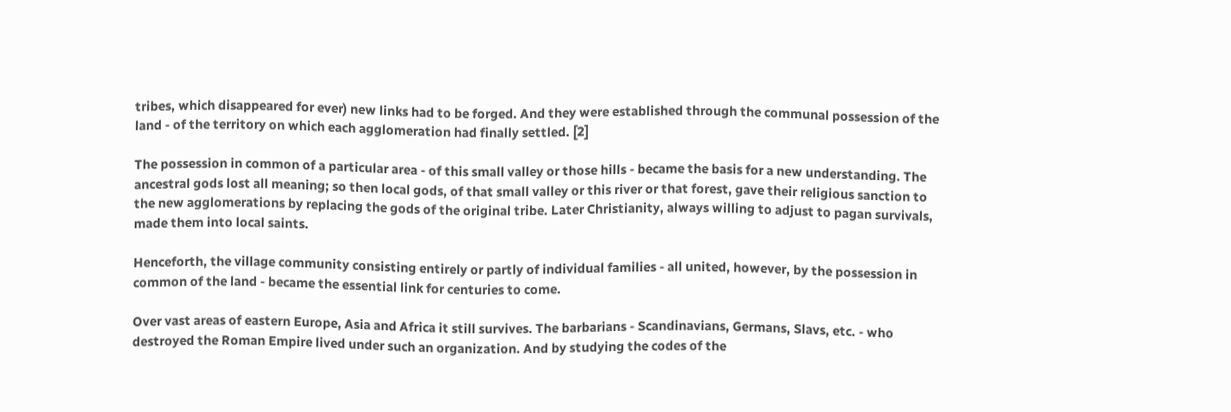tribes, which disappeared for ever) new links had to be forged. And they were established through the communal possession of the land - of the territory on which each agglomeration had finally settled. [2]

The possession in common of a particular area - of this small valley or those hills - became the basis for a new understanding. The ancestral gods lost all meaning; so then local gods, of that small valley or this river or that forest, gave their religious sanction to the new agglomerations by replacing the gods of the original tribe. Later Christianity, always willing to adjust to pagan survivals, made them into local saints.

Henceforth, the village community consisting entirely or partly of individual families - all united, however, by the possession in common of the land - became the essential link for centuries to come.

Over vast areas of eastern Europe, Asia and Africa it still survives. The barbarians - Scandinavians, Germans, Slavs, etc. - who destroyed the Roman Empire lived under such an organization. And by studying the codes of the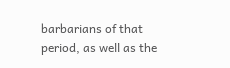barbarians of that period, as well as the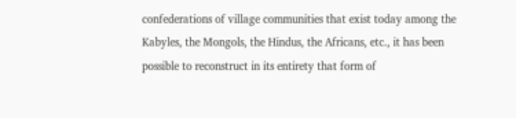confederations of village communities that exist today among the Kabyles, the Mongols, the Hindus, the Africans, etc., it has been possible to reconstruct in its entirety that form of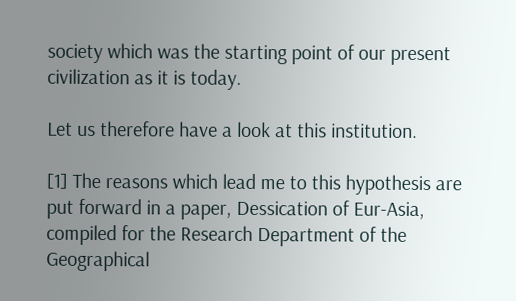society which was the starting point of our present civilization as it is today.

Let us therefore have a look at this institution.

[1] The reasons which lead me to this hypothesis are put forward in a paper, Dessication of Eur-Asia, compiled for the Research Department of the Geographical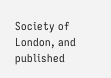Society of London, and published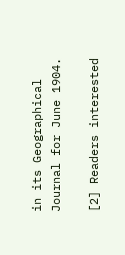in its Geographical Journal for June 1904.

[2] Readers interested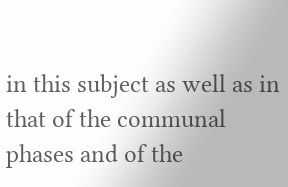in this subject as well as in that of the communal phases and of the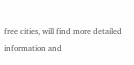free cities, will find more detailed information and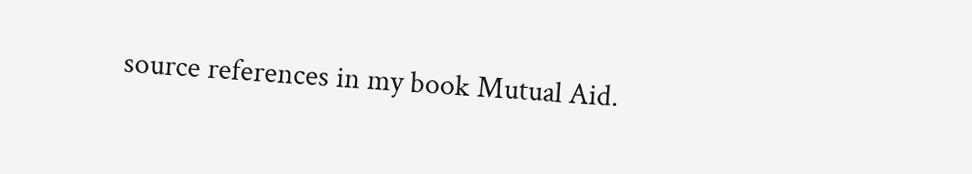source references in my book Mutual Aid.